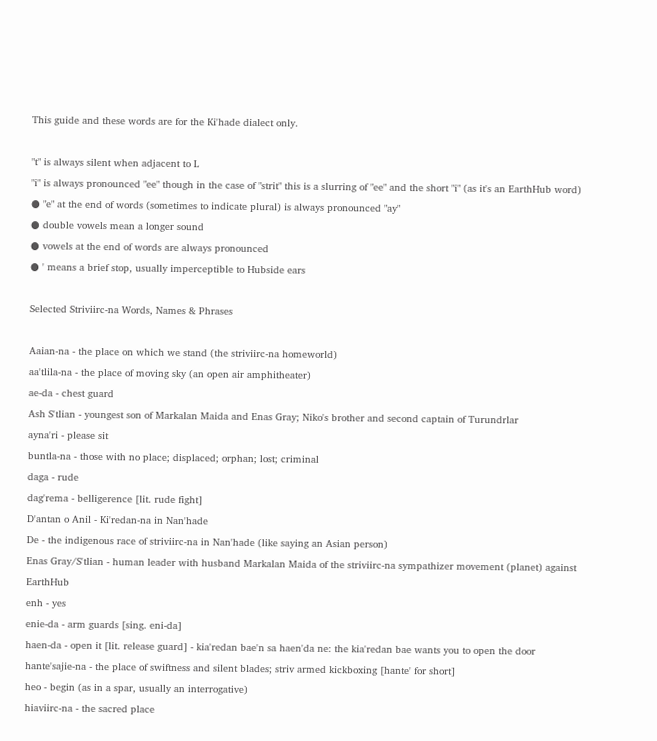This guide and these words are for the Ki'hade dialect only.

"t" is always silent when adjacent to L
"i" is always pronounced "ee" though in the case of "strit" this is a slurring of "ee" and the short "i" (as it's an EarthHub word)
● "e" at the end of words (sometimes to indicate plural) is always pronounced "ay"
● double vowels mean a longer sound
● vowels at the end of words are always pronounced
● ' means a brief stop, usually imperceptible to Hubside ears

Selected Striviirc-na Words, Names & Phrases

Aaian-na - the place on which we stand (the striviirc-na homeworld)
aa'tlila-na - the place of moving sky (an open air amphitheater)
ae-da - chest guard
Ash S'tlian - youngest son of Markalan Maida and Enas Gray; Niko's brother and second captain of Turundrlar
ayna'ri - please sit
buntla-na - those with no place; displaced; orphan; lost; criminal
daga - rude
dag'rema - belligerence [lit. rude fight]
D'antan o Anil - Ki'redan-na in Nan'hade
De - the indigenous race of striviirc-na in Nan'hade (like saying an Asian person)
Enas Gray/S'tlian - human leader with husband Markalan Maida of the striviirc-na sympathizer movement (planet) against EarthHub
enh - yes
enie-da - arm guards [sing. eni-da]
haen-da - open it [lit. release guard] - kia'redan bae'n sa haen'da ne: the kia'redan bae wants you to open the door
hante'sajie-na - the place of swiftness and silent blades; striv armed kickboxing [hante' for short]
heo - begin (as in a spar, usually an interrogative)
hiaviirc-na - the sacred place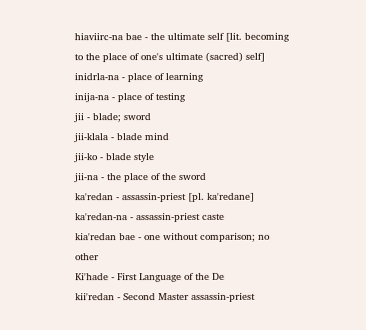hiaviirc-na bae - the ultimate self [lit. becoming to the place of one's ultimate (sacred) self]
inidrla-na - place of learning
inija-na - place of testing
jii - blade; sword
jii-klala - blade mind
jii-ko - blade style
jii-na - the place of the sword
ka'redan - assassin-priest [pl. ka'redane]
ka'redan-na - assassin-priest caste
kia'redan bae - one without comparison; no other
Ki'hade - First Language of the De
kii'redan - Second Master assassin-priest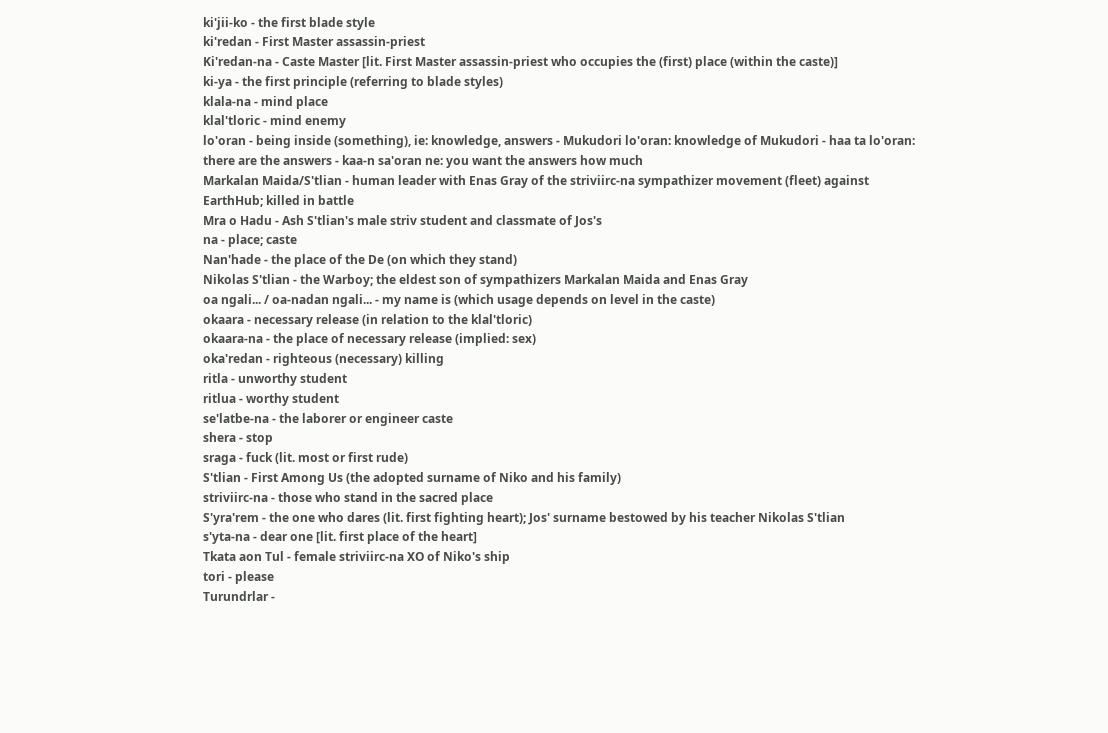ki'jii-ko - the first blade style
ki'redan - First Master assassin-priest
Ki'redan-na - Caste Master [lit. First Master assassin-priest who occupies the (first) place (within the caste)]
ki-ya - the first principle (referring to blade styles)
klala-na - mind place
klal'tloric - mind enemy
lo'oran - being inside (something), ie: knowledge, answers - Mukudori lo'oran: knowledge of Mukudori - haa ta lo'oran: there are the answers - kaa-n sa'oran ne: you want the answers how much
Markalan Maida/S'tlian - human leader with Enas Gray of the striviirc-na sympathizer movement (fleet) against EarthHub; killed in battle
Mra o Hadu - Ash S'tlian's male striv student and classmate of Jos's
na - place; caste
Nan'hade - the place of the De (on which they stand)
Nikolas S'tlian - the Warboy; the eldest son of sympathizers Markalan Maida and Enas Gray
oa ngali... / oa-nadan ngali... - my name is (which usage depends on level in the caste)
okaara - necessary release (in relation to the klal'tloric)
okaara-na - the place of necessary release (implied: sex)
oka'redan - righteous (necessary) killing
ritla - unworthy student
ritlua - worthy student
se'latbe-na - the laborer or engineer caste
shera - stop
sraga - fuck (lit. most or first rude)
S'tlian - First Among Us (the adopted surname of Niko and his family)
striviirc-na - those who stand in the sacred place
S'yra'rem - the one who dares (lit. first fighting heart); Jos' surname bestowed by his teacher Nikolas S'tlian
s'yta-na - dear one [lit. first place of the heart]
Tkata aon Tul - female striviirc-na XO of Niko's ship
tori - please
Turundrlar -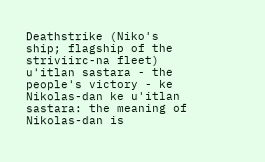Deathstrike (Niko's ship; flagship of the striviirc-na fleet)
u'itlan sastara - the people's victory - ke Nikolas-dan ke u'itlan sastara: the meaning of Nikolas-dan is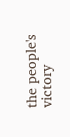the people's victory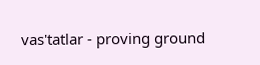vas'tatlar - proving ground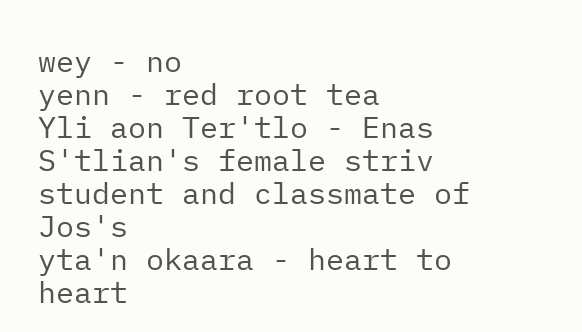wey - no
yenn - red root tea
Yli aon Ter'tlo - Enas S'tlian's female striv student and classmate of Jos's
yta'n okaara - heart to heart